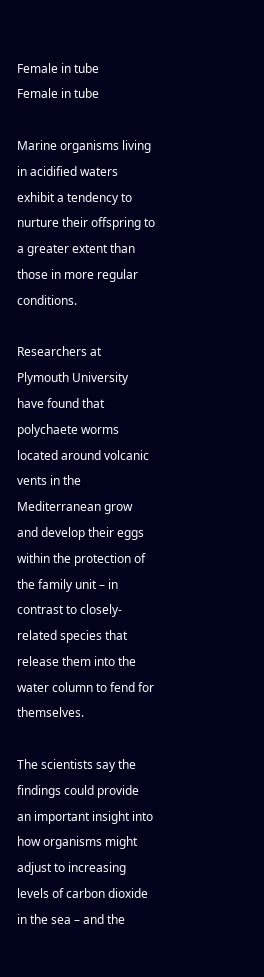Female in tube
Female in tube

Marine organisms living in acidified waters exhibit a tendency to nurture their offspring to a greater extent than those in more regular conditions.

Researchers at Plymouth University have found that polychaete worms located around volcanic vents in the Mediterranean grow and develop their eggs within the protection of the family unit – in contrast to closely-related species that release them into the water column to fend for themselves.

The scientists say the findings could provide an important insight into how organisms might adjust to increasing levels of carbon dioxide in the sea – and the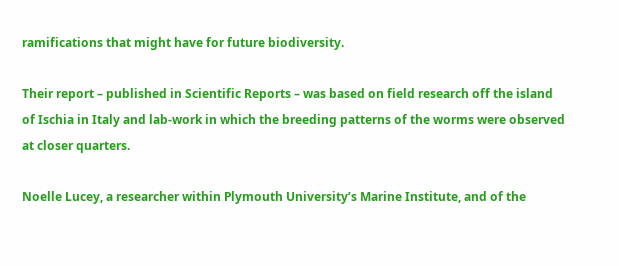ramifications that might have for future biodiversity.

Their report – published in Scientific Reports – was based on field research off the island of Ischia in Italy and lab-work in which the breeding patterns of the worms were observed at closer quarters.

Noelle Lucey, a researcher within Plymouth University’s Marine Institute, and of the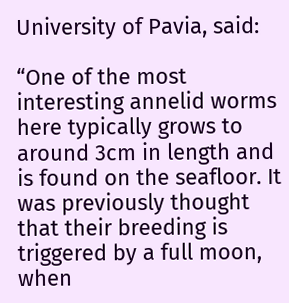University of Pavia, said:

“One of the most interesting annelid worms here typically grows to around 3cm in length and is found on the seafloor. It was previously thought that their breeding is triggered by a full moon, when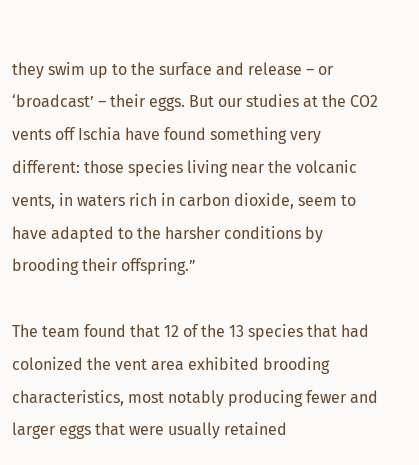they swim up to the surface and release – or ‘broadcast’ – their eggs. But our studies at the CO2 vents off Ischia have found something very different: those species living near the volcanic vents, in waters rich in carbon dioxide, seem to have adapted to the harsher conditions by brooding their offspring.”

The team found that 12 of the 13 species that had colonized the vent area exhibited brooding characteristics, most notably producing fewer and larger eggs that were usually retained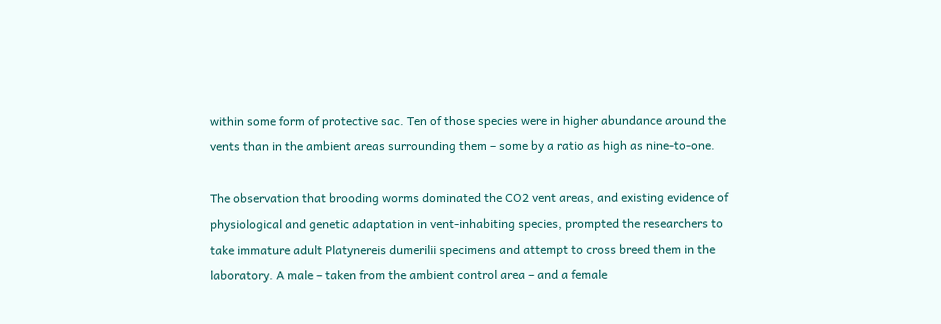within some form of protective sac. Ten of those species were in higher abundance around the vents than in the ambient areas surrounding them – some by a ratio as high as nine-to-one.

The observation that brooding worms dominated the CO2 vent areas, and existing evidence of physiological and genetic adaptation in vent-inhabiting species, prompted the researchers to take immature adult Platynereis dumerilii specimens and attempt to cross breed them in the laboratory. A male – taken from the ambient control area – and a female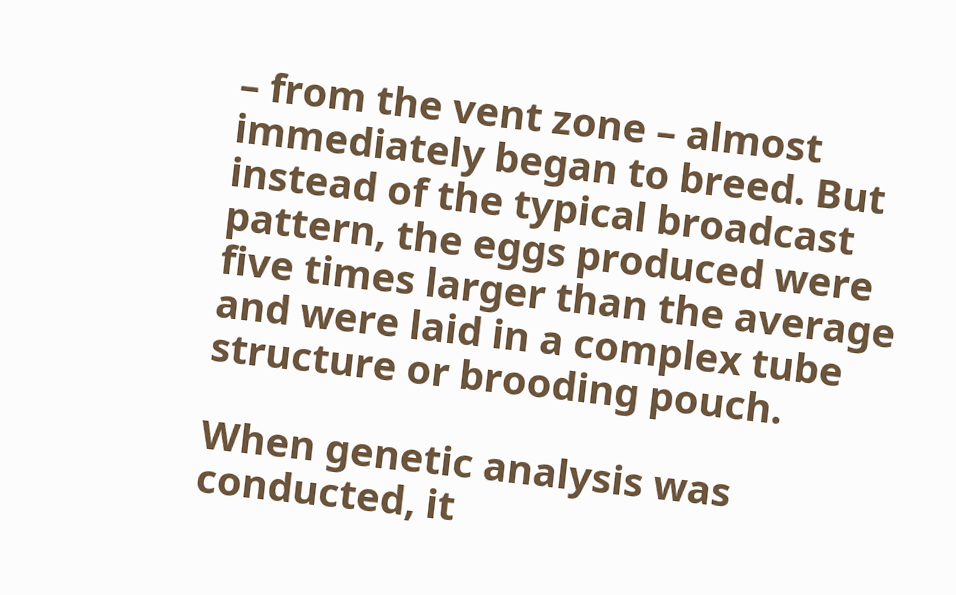– from the vent zone – almost immediately began to breed. But instead of the typical broadcast pattern, the eggs produced were five times larger than the average and were laid in a complex tube structure or brooding pouch.

When genetic analysis was conducted, it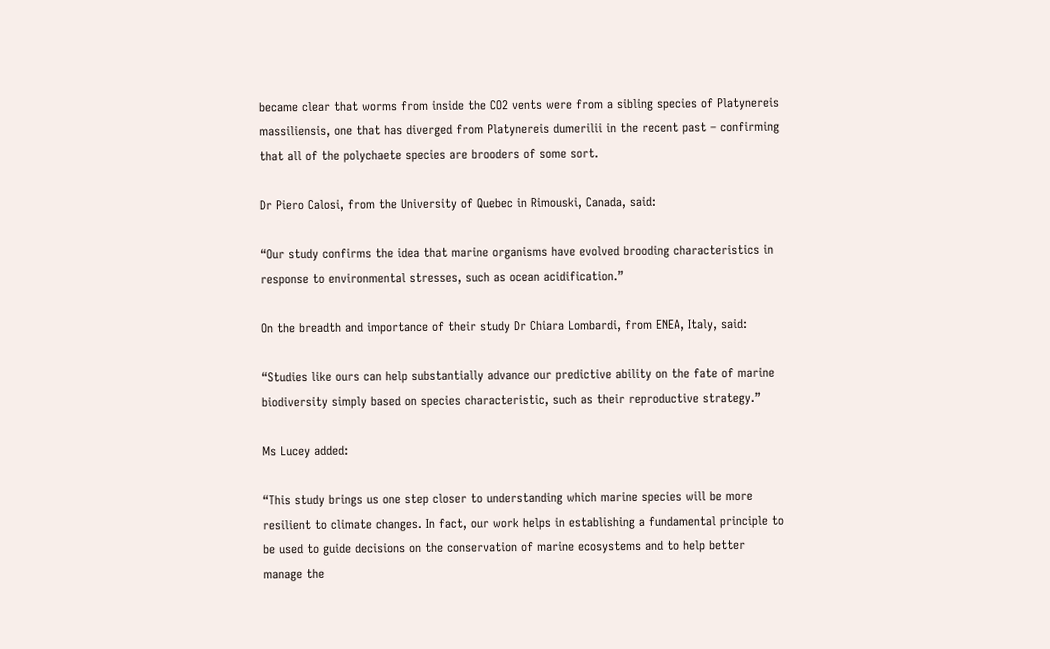became clear that worms from inside the CO2 vents were from a sibling species of Platynereis massiliensis, one that has diverged from Platynereis dumerilii in the recent past – confirming that all of the polychaete species are brooders of some sort.

Dr Piero Calosi, from the University of Quebec in Rimouski, Canada, said:

“Our study confirms the idea that marine organisms have evolved brooding characteristics in response to environmental stresses, such as ocean acidification.”

On the breadth and importance of their study Dr Chiara Lombardi, from ENEA, Italy, said:

“Studies like ours can help substantially advance our predictive ability on the fate of marine biodiversity simply based on species characteristic, such as their reproductive strategy.”

Ms Lucey added:

“This study brings us one step closer to understanding which marine species will be more resilient to climate changes. In fact, our work helps in establishing a fundamental principle to be used to guide decisions on the conservation of marine ecosystems and to help better manage the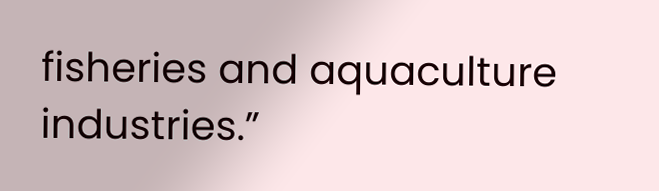fisheries and aquaculture industries.”